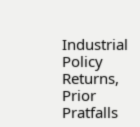Industrial Policy Returns, Prior Pratfalls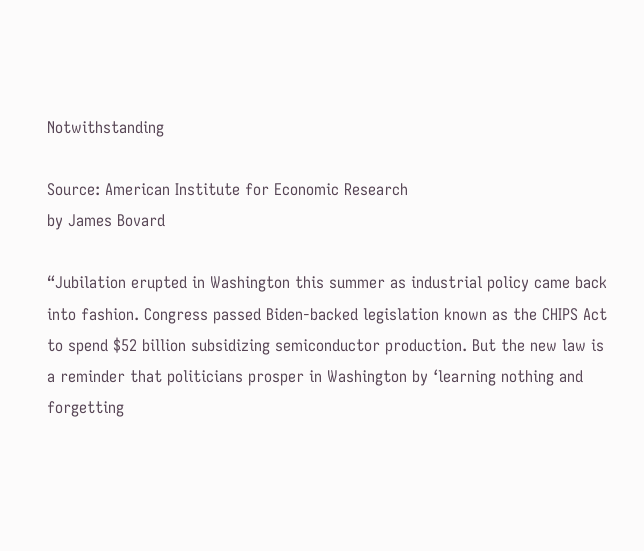Notwithstanding

Source: American Institute for Economic Research
by James Bovard

“Jubilation erupted in Washington this summer as industrial policy came back into fashion. Congress passed Biden-backed legislation known as the CHIPS Act to spend $52 billion subsidizing semiconductor production. But the new law is a reminder that politicians prosper in Washington by ‘learning nothing and forgetting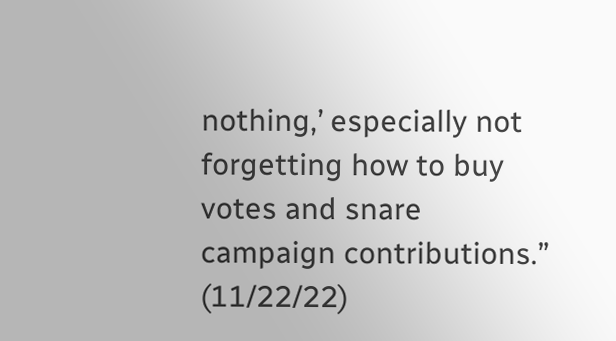nothing,’ especially not forgetting how to buy votes and snare campaign contributions.” (11/22/22)